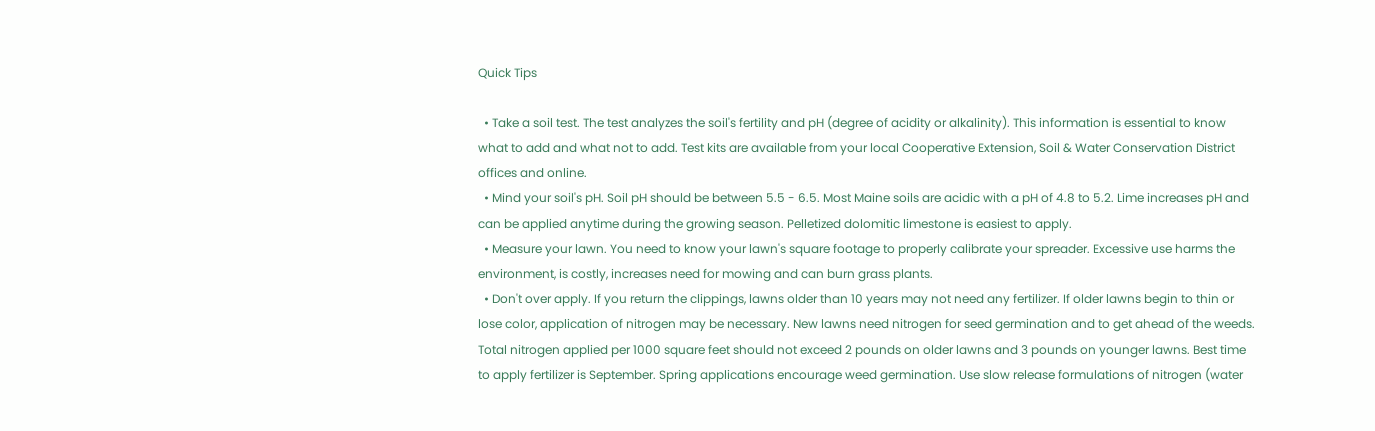Quick Tips

  • Take a soil test. The test analyzes the soil's fertility and pH (degree of acidity or alkalinity). This information is essential to know what to add and what not to add. Test kits are available from your local Cooperative Extension, Soil & Water Conservation District offices and online.
  • Mind your soil's pH. Soil pH should be between 5.5 - 6.5. Most Maine soils are acidic with a pH of 4.8 to 5.2. Lime increases pH and can be applied anytime during the growing season. Pelletized dolomitic limestone is easiest to apply.
  • Measure your lawn. You need to know your lawn's square footage to properly calibrate your spreader. Excessive use harms the environment, is costly, increases need for mowing and can burn grass plants.
  • Don't over apply. If you return the clippings, lawns older than 10 years may not need any fertilizer. If older lawns begin to thin or lose color, application of nitrogen may be necessary. New lawns need nitrogen for seed germination and to get ahead of the weeds. Total nitrogen applied per 1000 square feet should not exceed 2 pounds on older lawns and 3 pounds on younger lawns. Best time to apply fertilizer is September. Spring applications encourage weed germination. Use slow release formulations of nitrogen (water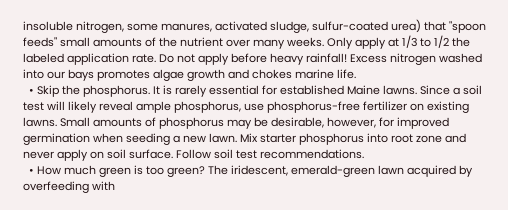insoluble nitrogen, some manures, activated sludge, sulfur-coated urea) that "spoon feeds" small amounts of the nutrient over many weeks. Only apply at 1/3 to 1/2 the labeled application rate. Do not apply before heavy rainfall! Excess nitrogen washed into our bays promotes algae growth and chokes marine life.
  • Skip the phosphorus. It is rarely essential for established Maine lawns. Since a soil test will likely reveal ample phosphorus, use phosphorus-free fertilizer on existing lawns. Small amounts of phosphorus may be desirable, however, for improved germination when seeding a new lawn. Mix starter phosphorus into root zone and never apply on soil surface. Follow soil test recommendations.
  • How much green is too green? The iridescent, emerald-green lawn acquired by overfeeding with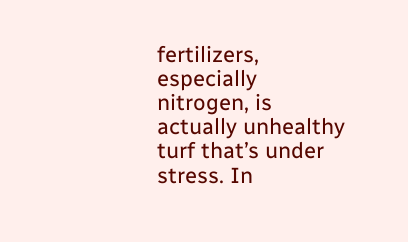fertilizers, especially nitrogen, is actually unhealthy turf that’s under stress. In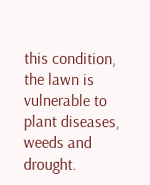this condition, the lawn is vulnerable to plant diseases, weeds and drought.